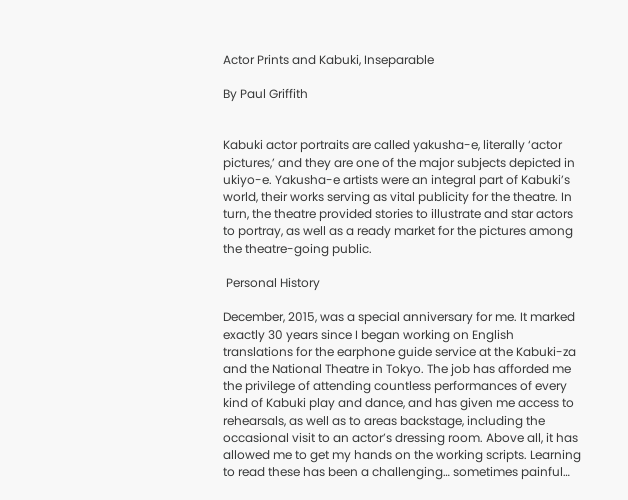Actor Prints and Kabuki, Inseparable

By Paul Griffith


Kabuki actor portraits are called yakusha-e, literally ‘actor pictures,’ and they are one of the major subjects depicted in ukiyo-e. Yakusha-e artists were an integral part of Kabuki’s world, their works serving as vital publicity for the theatre. In turn, the theatre provided stories to illustrate and star actors to portray, as well as a ready market for the pictures among the theatre-going public.

 Personal History

December, 2015, was a special anniversary for me. It marked exactly 30 years since I began working on English translations for the earphone guide service at the Kabuki-za and the National Theatre in Tokyo. The job has afforded me the privilege of attending countless performances of every kind of Kabuki play and dance, and has given me access to rehearsals, as well as to areas backstage, including the occasional visit to an actor’s dressing room. Above all, it has allowed me to get my hands on the working scripts. Learning to read these has been a challenging… sometimes painful…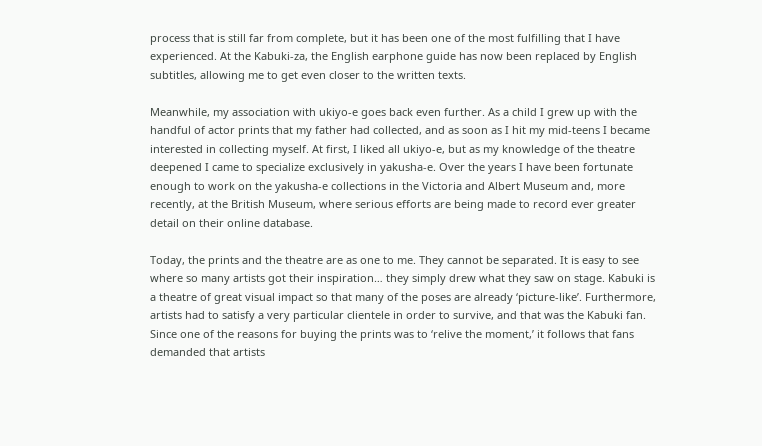process that is still far from complete, but it has been one of the most fulfilling that I have experienced. At the Kabuki-za, the English earphone guide has now been replaced by English subtitles, allowing me to get even closer to the written texts.

Meanwhile, my association with ukiyo-e goes back even further. As a child I grew up with the handful of actor prints that my father had collected, and as soon as I hit my mid-teens I became interested in collecting myself. At first, I liked all ukiyo-e, but as my knowledge of the theatre deepened I came to specialize exclusively in yakusha-e. Over the years I have been fortunate enough to work on the yakusha-e collections in the Victoria and Albert Museum and, more recently, at the British Museum, where serious efforts are being made to record ever greater detail on their online database.

Today, the prints and the theatre are as one to me. They cannot be separated. It is easy to see where so many artists got their inspiration… they simply drew what they saw on stage. Kabuki is a theatre of great visual impact so that many of the poses are already ‘picture-like’. Furthermore, artists had to satisfy a very particular clientele in order to survive, and that was the Kabuki fan. Since one of the reasons for buying the prints was to ‘relive the moment,’ it follows that fans demanded that artists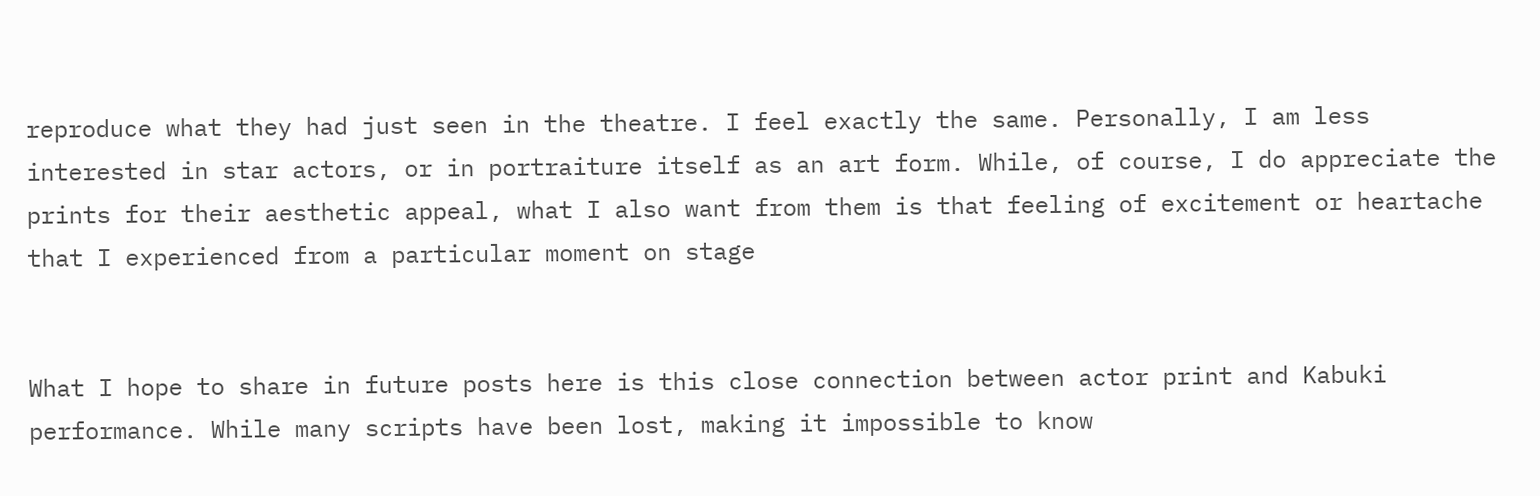reproduce what they had just seen in the theatre. I feel exactly the same. Personally, I am less interested in star actors, or in portraiture itself as an art form. While, of course, I do appreciate the prints for their aesthetic appeal, what I also want from them is that feeling of excitement or heartache that I experienced from a particular moment on stage


What I hope to share in future posts here is this close connection between actor print and Kabuki performance. While many scripts have been lost, making it impossible to know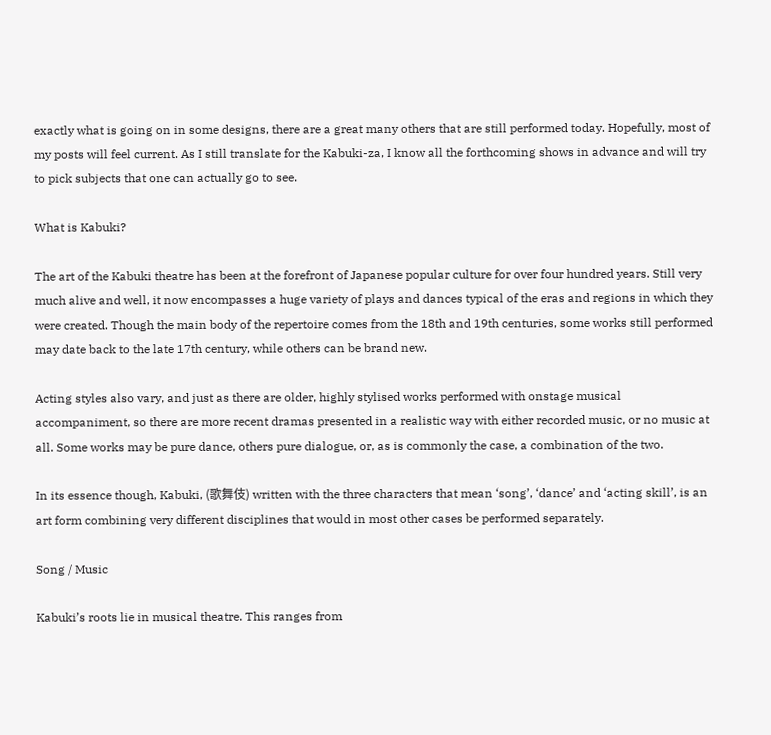exactly what is going on in some designs, there are a great many others that are still performed today. Hopefully, most of my posts will feel current. As I still translate for the Kabuki-za, I know all the forthcoming shows in advance and will try to pick subjects that one can actually go to see.

What is Kabuki?

The art of the Kabuki theatre has been at the forefront of Japanese popular culture for over four hundred years. Still very much alive and well, it now encompasses a huge variety of plays and dances typical of the eras and regions in which they were created. Though the main body of the repertoire comes from the 18th and 19th centuries, some works still performed may date back to the late 17th century, while others can be brand new.

Acting styles also vary, and just as there are older, highly stylised works performed with onstage musical accompaniment, so there are more recent dramas presented in a realistic way with either recorded music, or no music at all. Some works may be pure dance, others pure dialogue, or, as is commonly the case, a combination of the two.

In its essence though, Kabuki, (歌舞伎) written with the three characters that mean ‘song’, ‘dance’ and ‘acting skill’, is an art form combining very different disciplines that would in most other cases be performed separately.

Song / Music

Kabuki’s roots lie in musical theatre. This ranges from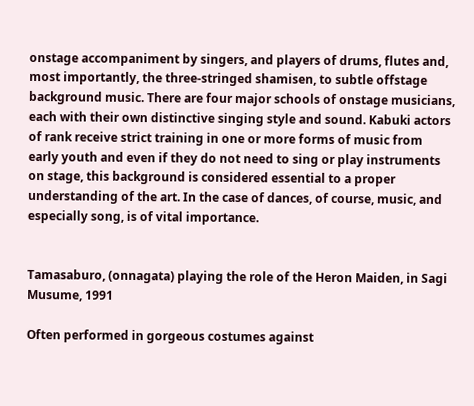onstage accompaniment by singers, and players of drums, flutes and, most importantly, the three-stringed shamisen, to subtle offstage background music. There are four major schools of onstage musicians, each with their own distinctive singing style and sound. Kabuki actors of rank receive strict training in one or more forms of music from early youth and even if they do not need to sing or play instruments on stage, this background is considered essential to a proper understanding of the art. In the case of dances, of course, music, and especially song, is of vital importance.


Tamasaburo, (onnagata) playing the role of the Heron Maiden, in Sagi Musume, 1991

Often performed in gorgeous costumes against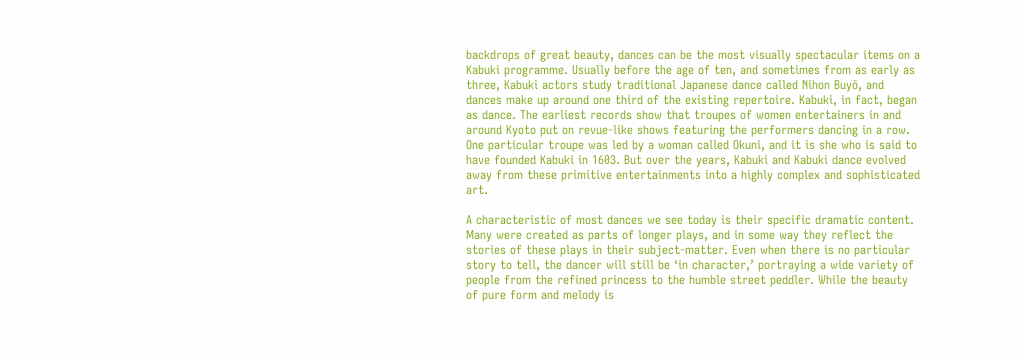backdrops of great beauty, dances can be the most visually spectacular items on a Kabuki programme. Usually before the age of ten, and sometimes from as early as three, Kabuki actors study traditional Japanese dance called Nihon Buyō, and dances make up around one third of the existing repertoire. Kabuki, in fact, began as dance. The earliest records show that troupes of women entertainers in and around Kyoto put on revue-like shows featuring the performers dancing in a row. One particular troupe was led by a woman called Okuni, and it is she who is said to have founded Kabuki in 1603. But over the years, Kabuki and Kabuki dance evolved away from these primitive entertainments into a highly complex and sophisticated art.

A characteristic of most dances we see today is their specific dramatic content. Many were created as parts of longer plays, and in some way they reflect the stories of these plays in their subject-matter. Even when there is no particular story to tell, the dancer will still be ‘in character,’ portraying a wide variety of people from the refined princess to the humble street peddler. While the beauty of pure form and melody is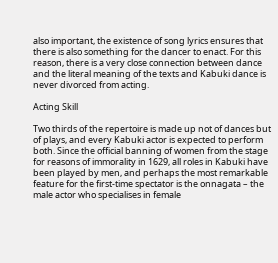also important, the existence of song lyrics ensures that there is also something for the dancer to enact. For this reason, there is a very close connection between dance and the literal meaning of the texts and Kabuki dance is never divorced from acting.

Acting Skill

Two thirds of the repertoire is made up not of dances but of plays, and every Kabuki actor is expected to perform both. Since the official banning of women from the stage for reasons of immorality in 1629, all roles in Kabuki have been played by men, and perhaps the most remarkable feature for the first-time spectator is the onnagata – the male actor who specialises in female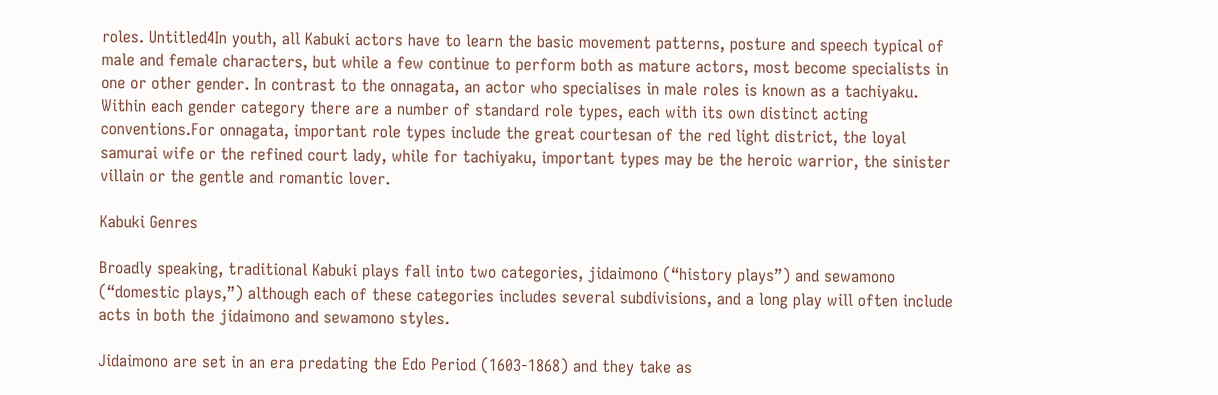roles. Untitled4In youth, all Kabuki actors have to learn the basic movement patterns, posture and speech typical of male and female characters, but while a few continue to perform both as mature actors, most become specialists in one or other gender. In contrast to the onnagata, an actor who specialises in male roles is known as a tachiyaku. Within each gender category there are a number of standard role types, each with its own distinct acting conventions.For onnagata, important role types include the great courtesan of the red light district, the loyal samurai wife or the refined court lady, while for tachiyaku, important types may be the heroic warrior, the sinister villain or the gentle and romantic lover.

Kabuki Genres

Broadly speaking, traditional Kabuki plays fall into two categories, jidaimono (“history plays”) and sewamono (“domestic plays,”) although each of these categories includes several subdivisions, and a long play will often include acts in both the jidaimono and sewamono styles.

Jidaimono are set in an era predating the Edo Period (1603-1868) and they take as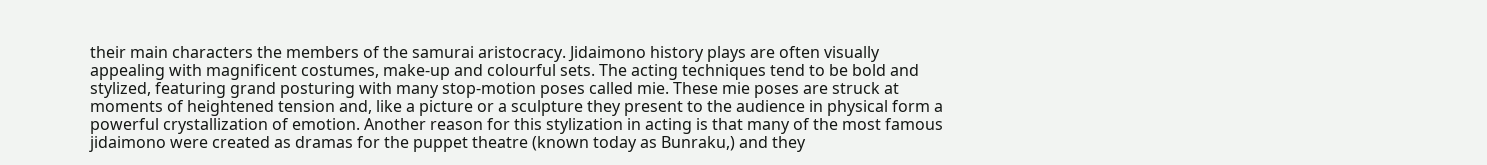their main characters the members of the samurai aristocracy. Jidaimono history plays are often visually appealing with magnificent costumes, make-up and colourful sets. The acting techniques tend to be bold and stylized, featuring grand posturing with many stop-motion poses called mie. These mie poses are struck at moments of heightened tension and, like a picture or a sculpture they present to the audience in physical form a powerful crystallization of emotion. Another reason for this stylization in acting is that many of the most famous jidaimono were created as dramas for the puppet theatre (known today as Bunraku,) and they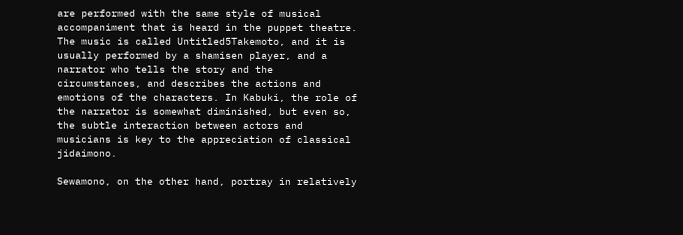are performed with the same style of musical accompaniment that is heard in the puppet theatre. The music is called Untitled5Takemoto, and it is usually performed by a shamisen player, and a narrator who tells the story and the circumstances, and describes the actions and emotions of the characters. In Kabuki, the role of the narrator is somewhat diminished, but even so, the subtle interaction between actors and musicians is key to the appreciation of classical jidaimono.

Sewamono, on the other hand, portray in relatively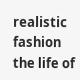realistic fashion the life of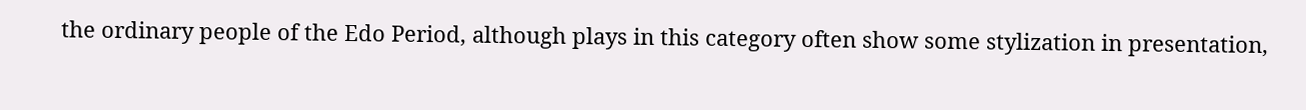the ordinary people of the Edo Period, although plays in this category often show some stylization in presentation,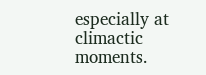especially at climactic moments.